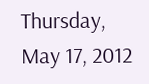Thursday, May 17, 2012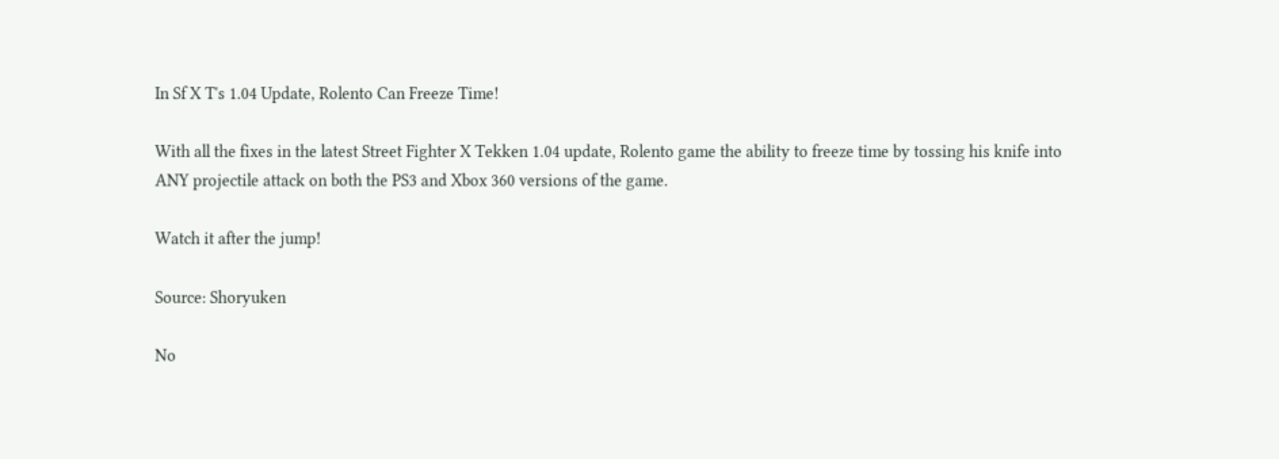In Sf X T's 1.04 Update, Rolento Can Freeze Time!

With all the fixes in the latest Street Fighter X Tekken 1.04 update, Rolento game the ability to freeze time by tossing his knife into ANY projectile attack on both the PS3 and Xbox 360 versions of the game.

Watch it after the jump!

Source: Shoryuken

No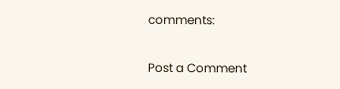comments:

Post a Comment